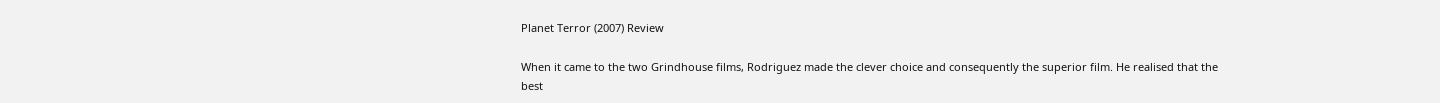Planet Terror (2007) Review

When it came to the two Grindhouse films, Rodriguez made the clever choice and consequently the superior film. He realised that the best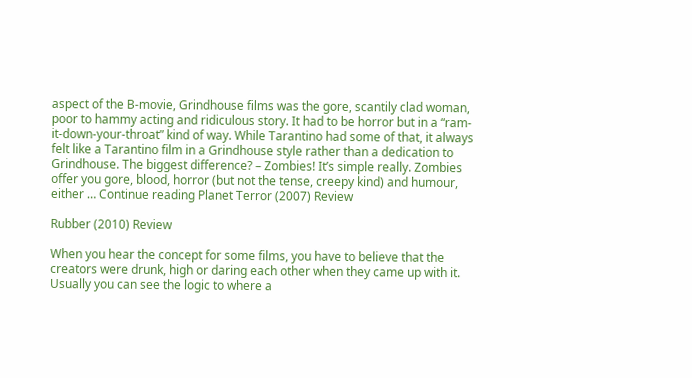aspect of the B-movie, Grindhouse films was the gore, scantily clad woman, poor to hammy acting and ridiculous story. It had to be horror but in a “ram-it-down-your-throat” kind of way. While Tarantino had some of that, it always felt like a Tarantino film in a Grindhouse style rather than a dedication to Grindhouse. The biggest difference? – Zombies! It’s simple really. Zombies offer you gore, blood, horror (but not the tense, creepy kind) and humour, either … Continue reading Planet Terror (2007) Review

Rubber (2010) Review

When you hear the concept for some films, you have to believe that the creators were drunk, high or daring each other when they came up with it. Usually you can see the logic to where a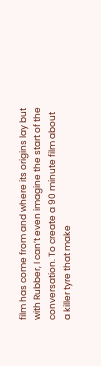film has come from and where its origins lay but with Rubber, I can’t even imagine the start of the conversation. To create a 90 minute film about a killer tyre that make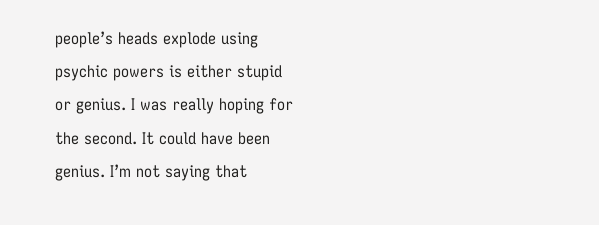people’s heads explode using psychic powers is either stupid or genius. I was really hoping for the second. It could have been genius. I’m not saying that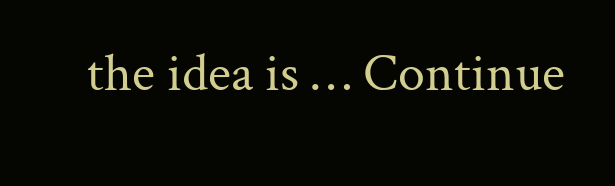the idea is … Continue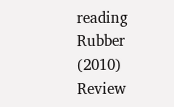reading Rubber (2010) Review